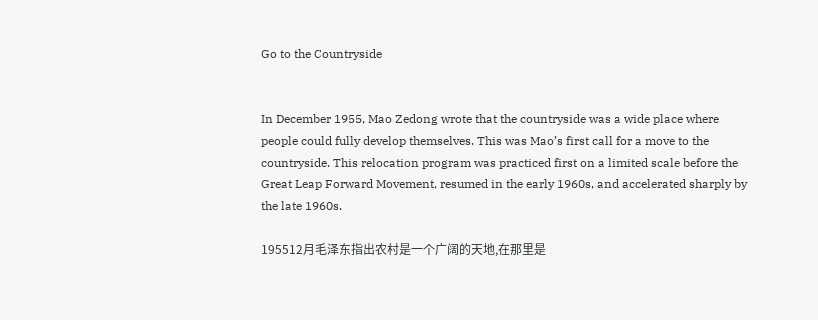Go to the Countryside


In December 1955, Mao Zedong wrote that the countryside was a wide place where people could fully develop themselves. This was Mao’s first call for a move to the countryside. This relocation program was practiced first on a limited scale before the Great Leap Forward Movement, resumed in the early 1960s, and accelerated sharply by the late 1960s.

195512月毛泽东指出农村是一个广阔的天地,在那里是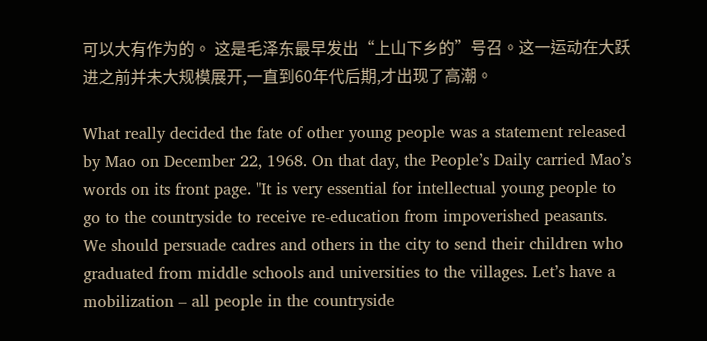可以大有作为的。 这是毛泽东最早发出“上山下乡的”号召。这一运动在大跃进之前并未大规模展开,一直到60年代后期,才出现了高潮。

What really decided the fate of other young people was a statement released by Mao on December 22, 1968. On that day, the People’s Daily carried Mao’s words on its front page. "It is very essential for intellectual young people to go to the countryside to receive re-education from impoverished peasants. We should persuade cadres and others in the city to send their children who graduated from middle schools and universities to the villages. Let’s have a mobilization – all people in the countryside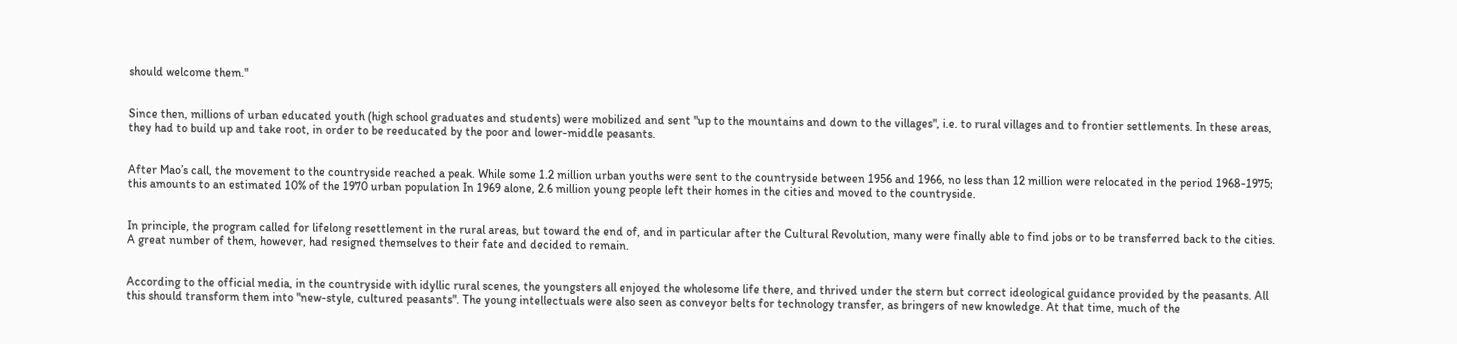should welcome them."


Since then, millions of urban educated youth (high school graduates and students) were mobilized and sent "up to the mountains and down to the villages", i.e. to rural villages and to frontier settlements. In these areas, they had to build up and take root, in order to be reeducated by the poor and lower-middle peasants.


After Mao’s call, the movement to the countryside reached a peak. While some 1.2 million urban youths were sent to the countryside between 1956 and 1966, no less than 12 million were relocated in the period 1968-1975; this amounts to an estimated 10% of the 1970 urban population In 1969 alone, 2.6 million young people left their homes in the cities and moved to the countryside.


In principle, the program called for lifelong resettlement in the rural areas, but toward the end of, and in particular after the Cultural Revolution, many were finally able to find jobs or to be transferred back to the cities. A great number of them, however, had resigned themselves to their fate and decided to remain.


According to the official media, in the countryside with idyllic rural scenes, the youngsters all enjoyed the wholesome life there, and thrived under the stern but correct ideological guidance provided by the peasants. All this should transform them into "new-style, cultured peasants". The young intellectuals were also seen as conveyor belts for technology transfer, as bringers of new knowledge. At that time, much of the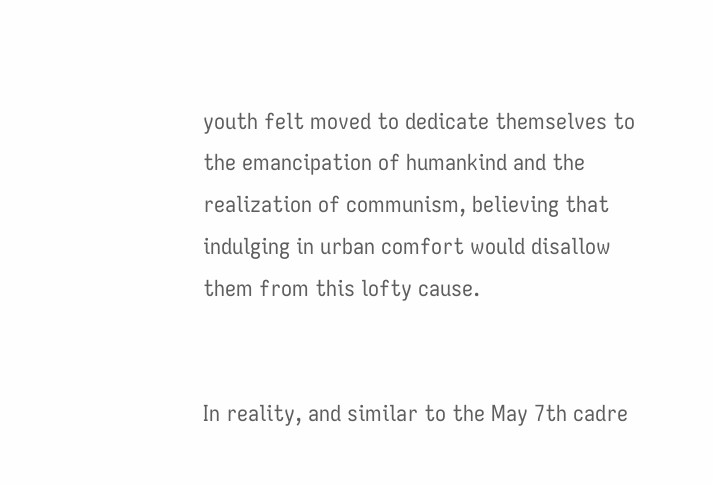youth felt moved to dedicate themselves to the emancipation of humankind and the realization of communism, believing that indulging in urban comfort would disallow them from this lofty cause.


In reality, and similar to the May 7th cadre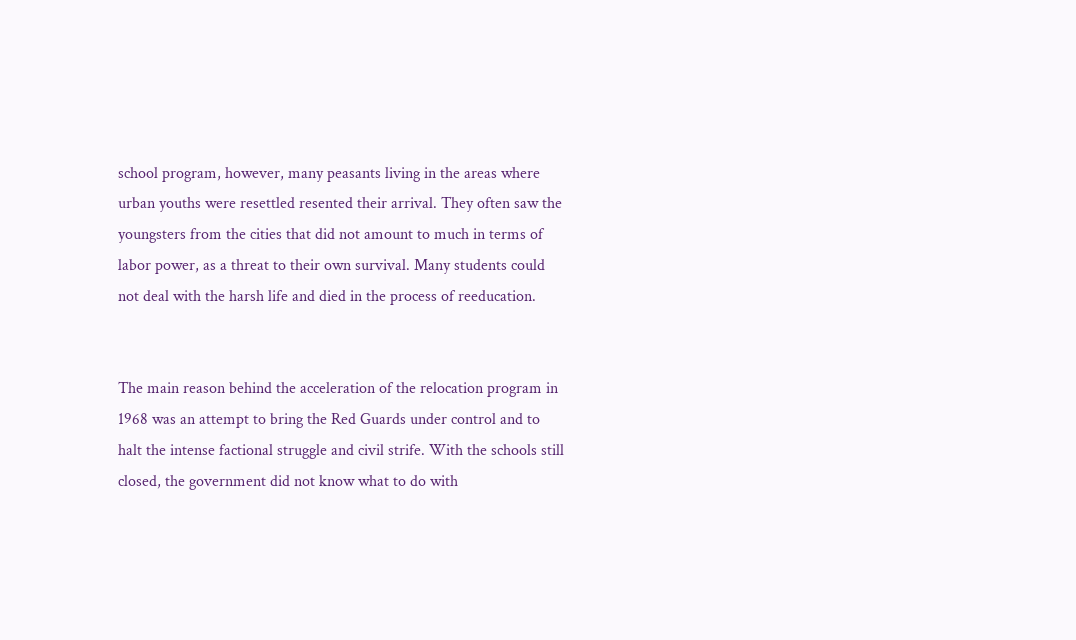school program, however, many peasants living in the areas where urban youths were resettled resented their arrival. They often saw the youngsters from the cities that did not amount to much in terms of labor power, as a threat to their own survival. Many students could not deal with the harsh life and died in the process of reeducation.


The main reason behind the acceleration of the relocation program in 1968 was an attempt to bring the Red Guards under control and to halt the intense factional struggle and civil strife. With the schools still closed, the government did not know what to do with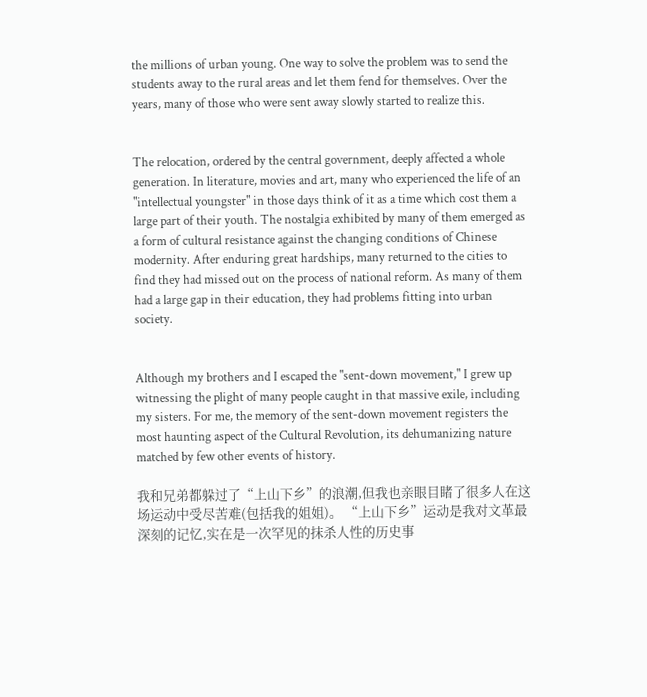the millions of urban young. One way to solve the problem was to send the students away to the rural areas and let them fend for themselves. Over the years, many of those who were sent away slowly started to realize this.


The relocation, ordered by the central government, deeply affected a whole generation. In literature, movies and art, many who experienced the life of an "intellectual youngster" in those days think of it as a time which cost them a large part of their youth. The nostalgia exhibited by many of them emerged as a form of cultural resistance against the changing conditions of Chinese modernity. After enduring great hardships, many returned to the cities to find they had missed out on the process of national reform. As many of them had a large gap in their education, they had problems fitting into urban society.


Although my brothers and I escaped the "sent-down movement," I grew up witnessing the plight of many people caught in that massive exile, including my sisters. For me, the memory of the sent-down movement registers the most haunting aspect of the Cultural Revolution, its dehumanizing nature matched by few other events of history.

我和兄弟都躲过了“上山下乡”的浪潮,但我也亲眼目睹了很多人在这场运动中受尽苦难(包括我的姐姐)。 “上山下乡”运动是我对文革最深刻的记忆,实在是一次罕见的抹杀人性的历史事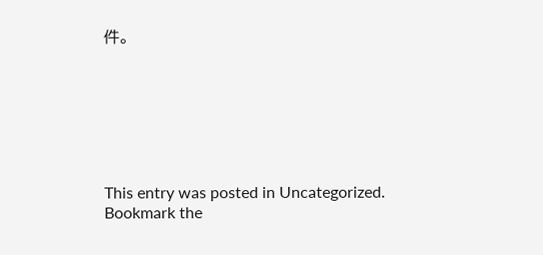件。







This entry was posted in Uncategorized. Bookmark the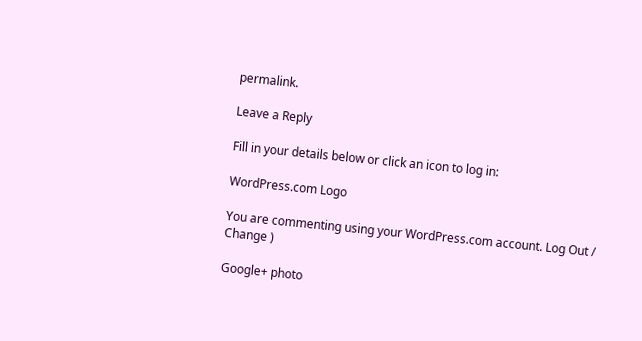permalink.

Leave a Reply

Fill in your details below or click an icon to log in:

WordPress.com Logo

You are commenting using your WordPress.com account. Log Out /  Change )

Google+ photo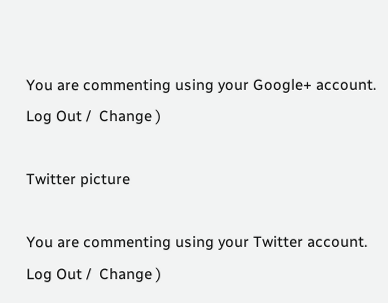You are commenting using your Google+ account. Log Out /  Change )

Twitter picture

You are commenting using your Twitter account. Log Out /  Change )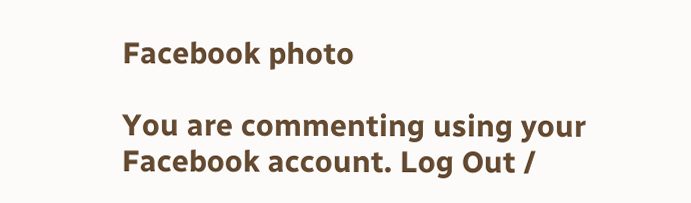Facebook photo

You are commenting using your Facebook account. Log Out /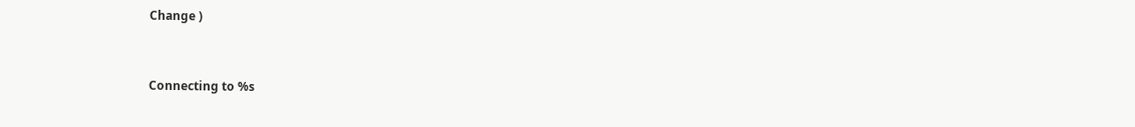Change )


Connecting to %s